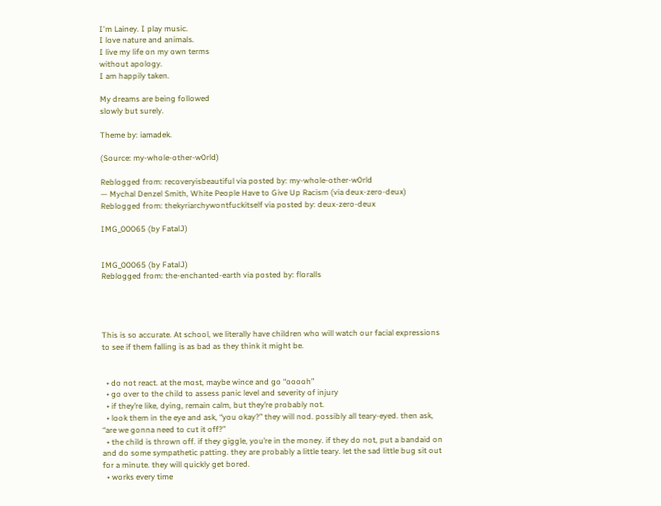I'm Lainey. I play music.
I love nature and animals.
I live my life on my own terms
without apology.
I am happily taken.

My dreams are being followed
slowly but surely.

Theme by: iamadek.

(Source: my-whole-other-w0rld)

Reblogged from: recoveryisbeautiful via posted by: my-whole-other-w0rld
— Mychal Denzel Smith, White People Have to Give Up Racism (via deux-zero-deux)
Reblogged from: thekyriarchywontfuckitself via posted by: deux-zero-deux

IMG_00065 (by FatalJ)


IMG_00065 (by FatalJ)
Reblogged from: the-enchanted-earth via posted by: floralls




This is so accurate. At school, we literally have children who will watch our facial expressions to see if them falling is as bad as they think it might be.


  • do not react. at the most, maybe wince and go “ooooh”
  • go over to the child to assess panic level and severity of injury
  • if they’re like, dying, remain calm, but they’re probably not.
  • look them in the eye and ask, “you okay?” they will nod. possibly all teary-eyed. then ask, “are we gonna need to cut it off?”
  • the child is thrown off. if they giggle, you’re in the money. if they do not, put a bandaid on and do some sympathetic patting. they are probably a little teary. let the sad little bug sit out for a minute. they will quickly get bored.
  • works every time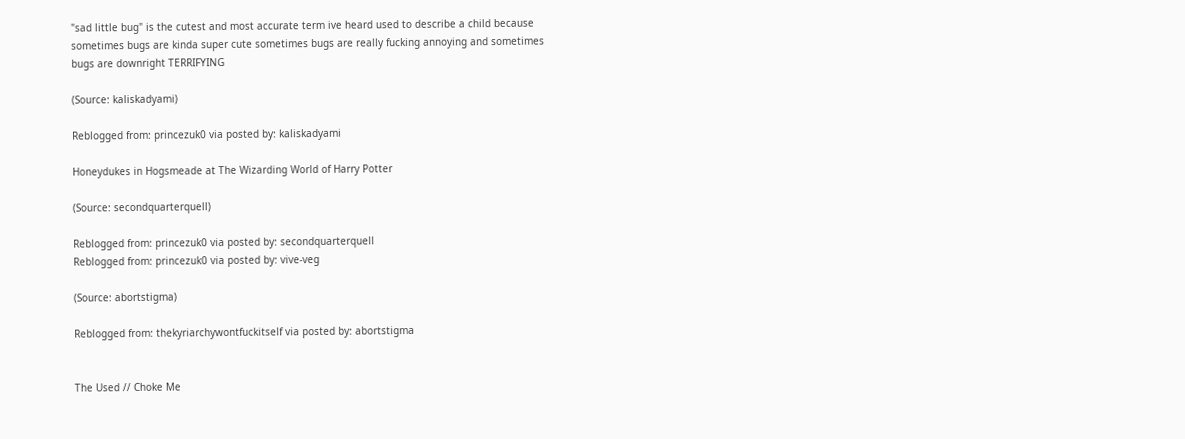"sad little bug" is the cutest and most accurate term ive heard used to describe a child because sometimes bugs are kinda super cute sometimes bugs are really fucking annoying and sometimes bugs are downright TERRIFYING

(Source: kaliskadyami)

Reblogged from: princezuk0 via posted by: kaliskadyami

Honeydukes in Hogsmeade at The Wizarding World of Harry Potter

(Source: secondquarterquell)

Reblogged from: princezuk0 via posted by: secondquarterquell
Reblogged from: princezuk0 via posted by: vive-veg

(Source: abortstigma)

Reblogged from: thekyriarchywontfuckitself via posted by: abortstigma


The Used // Choke Me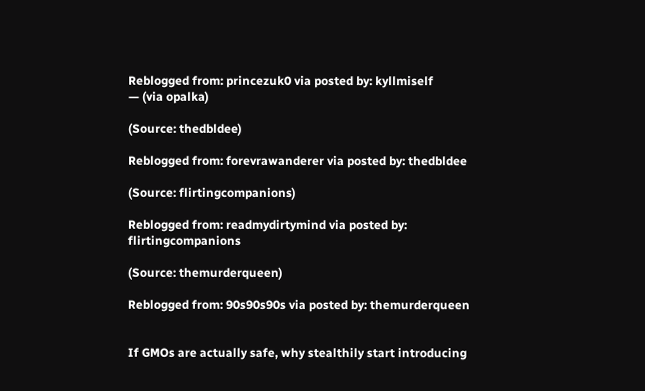Reblogged from: princezuk0 via posted by: kyllmiself
— (via opalka)

(Source: thedbldee)

Reblogged from: forevrawanderer via posted by: thedbldee

(Source: flirtingcompanions)

Reblogged from: readmydirtymind via posted by: flirtingcompanions

(Source: themurderqueen)

Reblogged from: 90s90s90s via posted by: themurderqueen


If GMOs are actually safe, why stealthily start introducing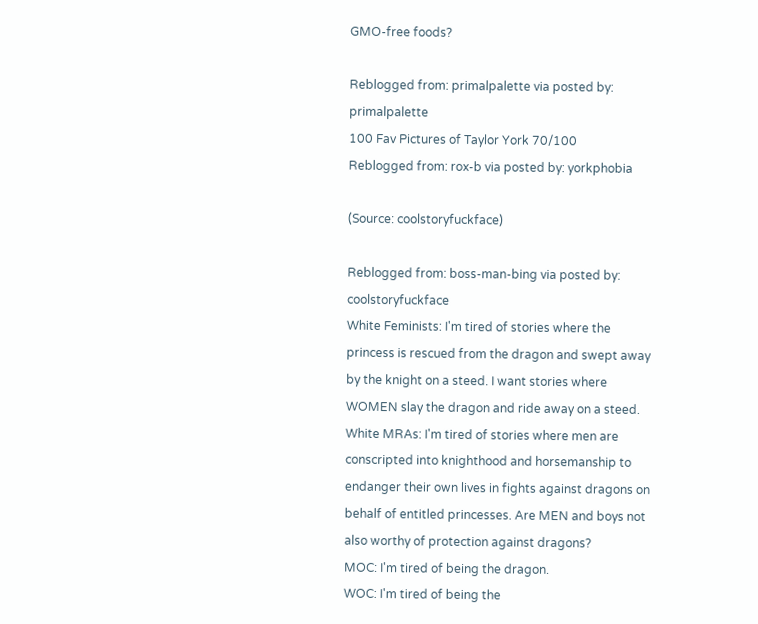GMO-free foods?

Reblogged from: primalpalette via posted by: primalpalette
100 Fav Pictures of Taylor York 70/100
Reblogged from: rox-b via posted by: yorkphobia

(Source: coolstoryfuckface)

Reblogged from: boss-man-bing via posted by: coolstoryfuckface
White Feminists: I'm tired of stories where the princess is rescued from the dragon and swept away by the knight on a steed. I want stories where WOMEN slay the dragon and ride away on a steed.
White MRAs: I'm tired of stories where men are conscripted into knighthood and horsemanship to endanger their own lives in fights against dragons on behalf of entitled princesses. Are MEN and boys not also worthy of protection against dragons?
MOC: I'm tired of being the dragon.
WOC: I'm tired of being the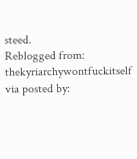steed.
Reblogged from: thekyriarchywontfuckitself via posted by: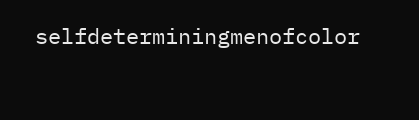selfdeterminingmenofcolor